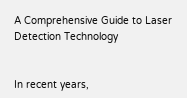A Comprehensive Guide to Laser Detection Technology


In recent years,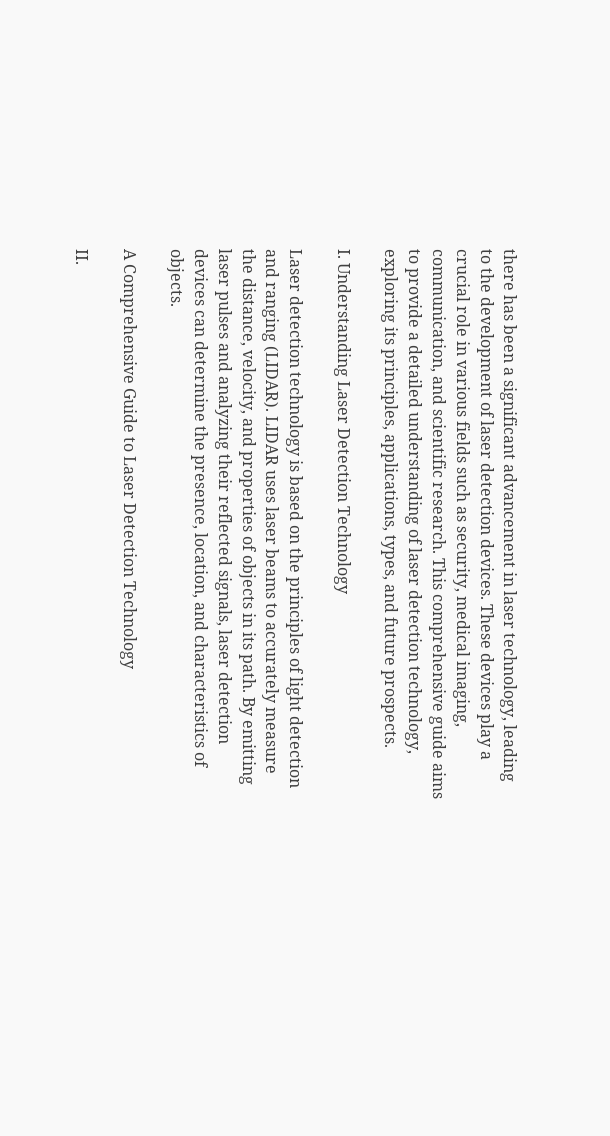there has been a significant advancement in laser technology, leading to the development of laser detection devices. These devices play a crucial role in various fields such as security, medical imaging, communication, and scientific research. This comprehensive guide aims to provide a detailed understanding of laser detection technology, exploring its principles, applications, types, and future prospects.

I. Understanding Laser Detection Technology

Laser detection technology is based on the principles of light detection and ranging (LIDAR). LIDAR uses laser beams to accurately measure the distance, velocity, and properties of objects in its path. By emitting laser pulses and analyzing their reflected signals, laser detection devices can determine the presence, location, and characteristics of objects.

A Comprehensive Guide to Laser Detection Technology

II.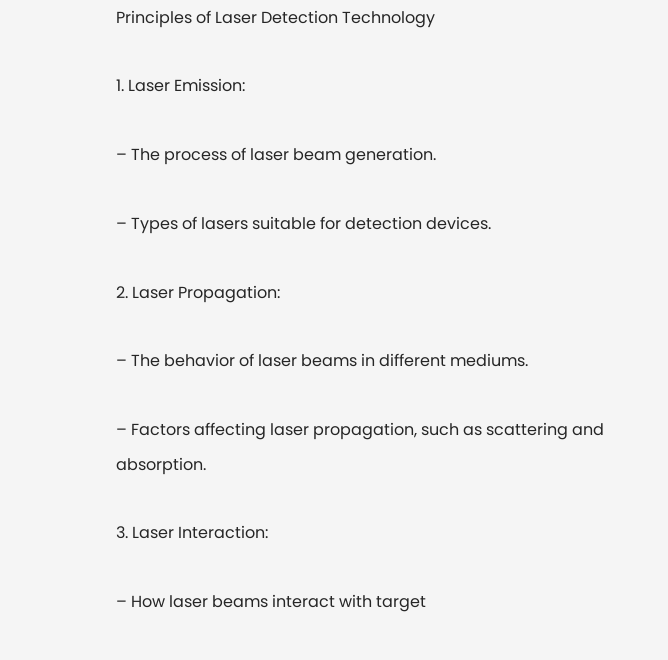Principles of Laser Detection Technology

1. Laser Emission:

– The process of laser beam generation.

– Types of lasers suitable for detection devices.

2. Laser Propagation:

– The behavior of laser beams in different mediums.

– Factors affecting laser propagation, such as scattering and absorption.

3. Laser Interaction:

– How laser beams interact with target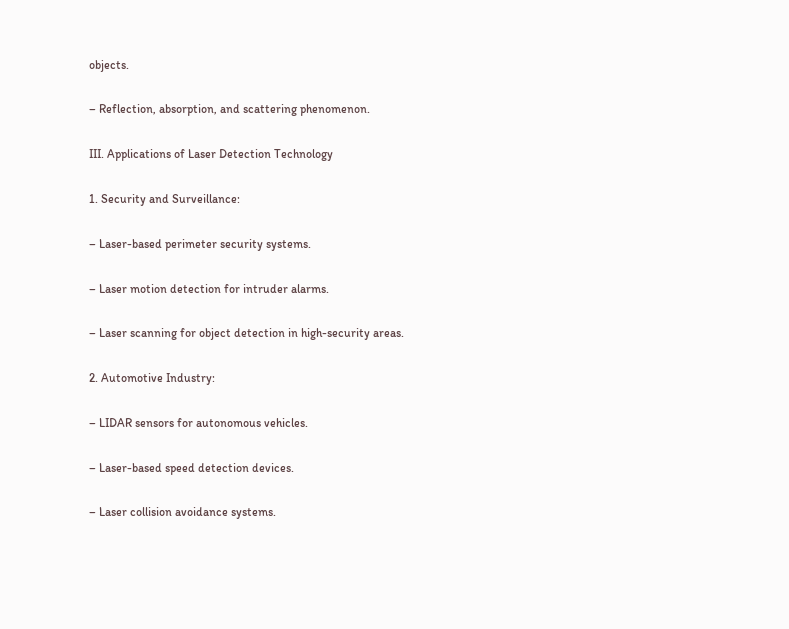objects.

– Reflection, absorption, and scattering phenomenon.

III. Applications of Laser Detection Technology

1. Security and Surveillance:

– Laser-based perimeter security systems.

– Laser motion detection for intruder alarms.

– Laser scanning for object detection in high-security areas.

2. Automotive Industry:

– LIDAR sensors for autonomous vehicles.

– Laser-based speed detection devices.

– Laser collision avoidance systems.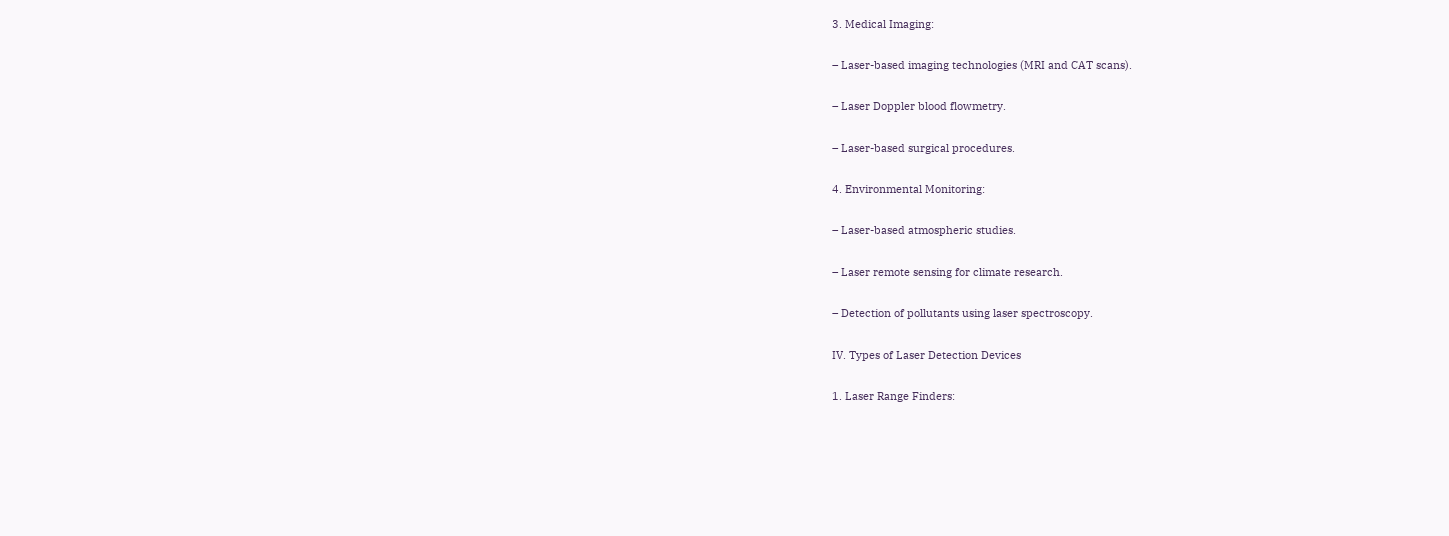3. Medical Imaging:

– Laser-based imaging technologies (MRI and CAT scans).

– Laser Doppler blood flowmetry.

– Laser-based surgical procedures.

4. Environmental Monitoring:

– Laser-based atmospheric studies.

– Laser remote sensing for climate research.

– Detection of pollutants using laser spectroscopy.

IV. Types of Laser Detection Devices

1. Laser Range Finders: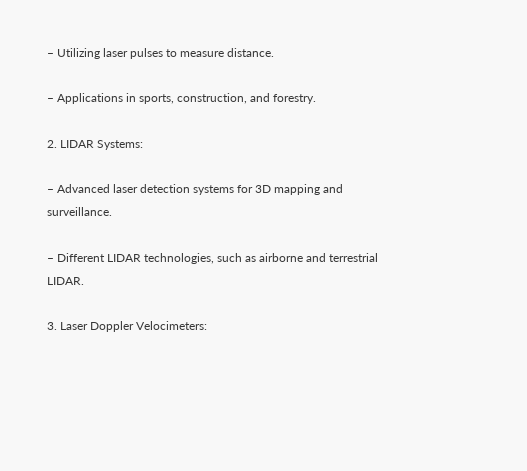– Utilizing laser pulses to measure distance.

– Applications in sports, construction, and forestry.

2. LIDAR Systems:

– Advanced laser detection systems for 3D mapping and surveillance.

– Different LIDAR technologies, such as airborne and terrestrial LIDAR.

3. Laser Doppler Velocimeters: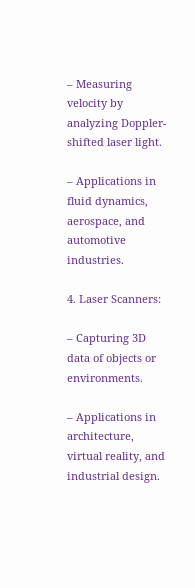– Measuring velocity by analyzing Doppler-shifted laser light.

– Applications in fluid dynamics, aerospace, and automotive industries.

4. Laser Scanners:

– Capturing 3D data of objects or environments.

– Applications in architecture, virtual reality, and industrial design.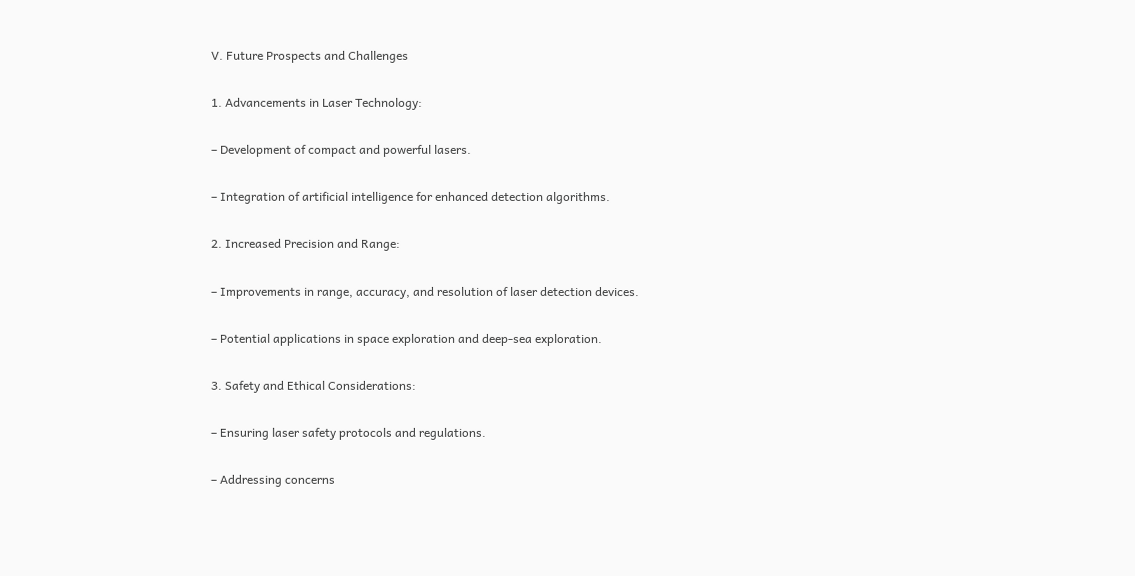V. Future Prospects and Challenges

1. Advancements in Laser Technology:

– Development of compact and powerful lasers.

– Integration of artificial intelligence for enhanced detection algorithms.

2. Increased Precision and Range:

– Improvements in range, accuracy, and resolution of laser detection devices.

– Potential applications in space exploration and deep-sea exploration.

3. Safety and Ethical Considerations:

– Ensuring laser safety protocols and regulations.

– Addressing concerns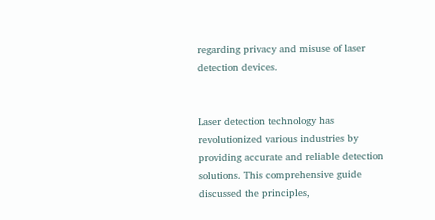regarding privacy and misuse of laser detection devices.


Laser detection technology has revolutionized various industries by providing accurate and reliable detection solutions. This comprehensive guide discussed the principles,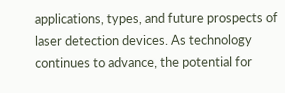applications, types, and future prospects of laser detection devices. As technology continues to advance, the potential for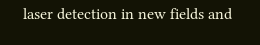laser detection in new fields and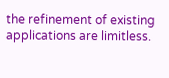the refinement of existing applications are limitless.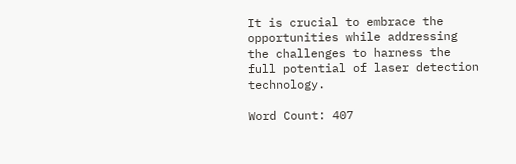It is crucial to embrace the opportunities while addressing the challenges to harness the full potential of laser detection technology.

Word Count: 407